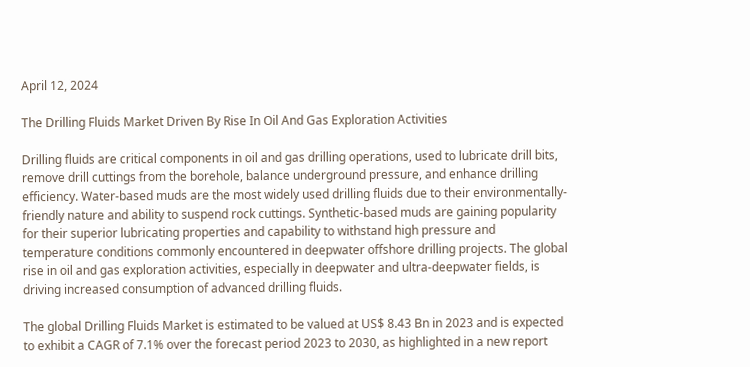April 12, 2024

The Drilling Fluids Market Driven By Rise In Oil And Gas Exploration Activities

Drilling fluids are critical components in oil and gas drilling operations, used to lubricate drill bits, remove drill cuttings from the borehole, balance underground pressure, and enhance drilling efficiency. Water-based muds are the most widely used drilling fluids due to their environmentally-friendly nature and ability to suspend rock cuttings. Synthetic-based muds are gaining popularity for their superior lubricating properties and capability to withstand high pressure and temperature conditions commonly encountered in deepwater offshore drilling projects. The global rise in oil and gas exploration activities, especially in deepwater and ultra-deepwater fields, is driving increased consumption of advanced drilling fluids.

The global Drilling Fluids Market is estimated to be valued at US$ 8.43 Bn in 2023 and is expected to exhibit a CAGR of 7.1% over the forecast period 2023 to 2030, as highlighted in a new report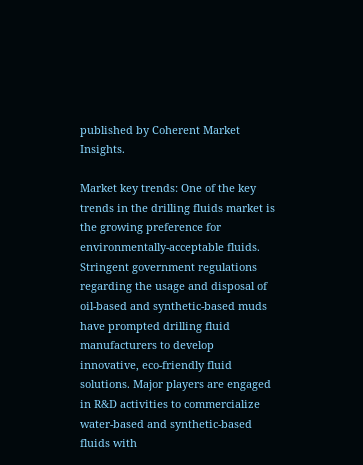published by Coherent Market Insights.

Market key trends: One of the key trends in the drilling fluids market is the growing preference for environmentally-acceptable fluids. Stringent government regulations regarding the usage and disposal of oil-based and synthetic-based muds have prompted drilling fluid manufacturers to develop innovative, eco-friendly fluid solutions. Major players are engaged in R&D activities to commercialize water-based and synthetic-based fluids with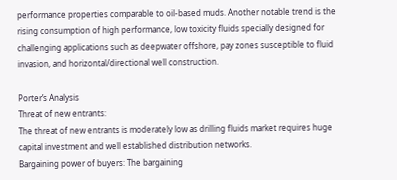performance properties comparable to oil-based muds. Another notable trend is the rising consumption of high performance, low toxicity fluids specially designed for challenging applications such as deepwater offshore, pay zones susceptible to fluid invasion, and horizontal/directional well construction.

Porter’s Analysis
Threat of new entrants:
The threat of new entrants is moderately low as drilling fluids market requires huge capital investment and well established distribution networks.
Bargaining power of buyers: The bargaining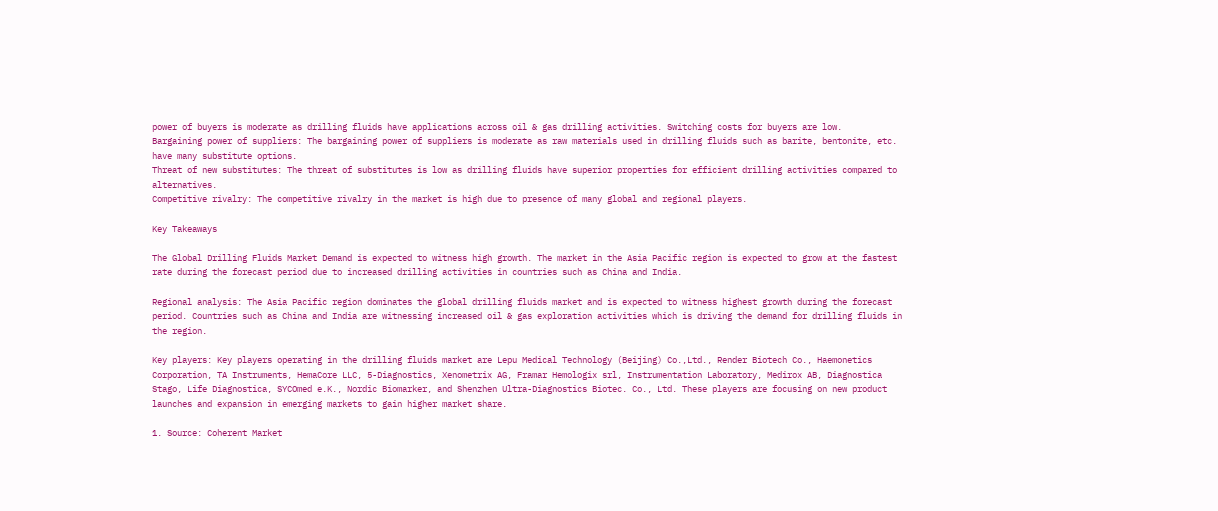power of buyers is moderate as drilling fluids have applications across oil & gas drilling activities. Switching costs for buyers are low.
Bargaining power of suppliers: The bargaining power of suppliers is moderate as raw materials used in drilling fluids such as barite, bentonite, etc. have many substitute options.
Threat of new substitutes: The threat of substitutes is low as drilling fluids have superior properties for efficient drilling activities compared to alternatives.
Competitive rivalry: The competitive rivalry in the market is high due to presence of many global and regional players.

Key Takeaways

The Global Drilling Fluids Market Demand is expected to witness high growth. The market in the Asia Pacific region is expected to grow at the fastest rate during the forecast period due to increased drilling activities in countries such as China and India.

Regional analysis: The Asia Pacific region dominates the global drilling fluids market and is expected to witness highest growth during the forecast period. Countries such as China and India are witnessing increased oil & gas exploration activities which is driving the demand for drilling fluids in the region.

Key players: Key players operating in the drilling fluids market are Lepu Medical Technology (Beijing) Co.,Ltd., Render Biotech Co., Haemonetics Corporation, TA Instruments, HemaCore LLC, 5-Diagnostics, Xenometrix AG, Framar Hemologix srl, Instrumentation Laboratory, Medirox AB, Diagnostica Stago, Life Diagnostica, SYCOmed e.K., Nordic Biomarker, and Shenzhen Ultra-Diagnostics Biotec. Co., Ltd. These players are focusing on new product launches and expansion in emerging markets to gain higher market share.

1. Source: Coherent Market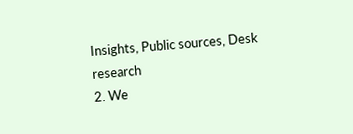Insights, Public sources, Desk research
2. We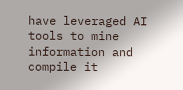have leveraged AI tools to mine information and compile it